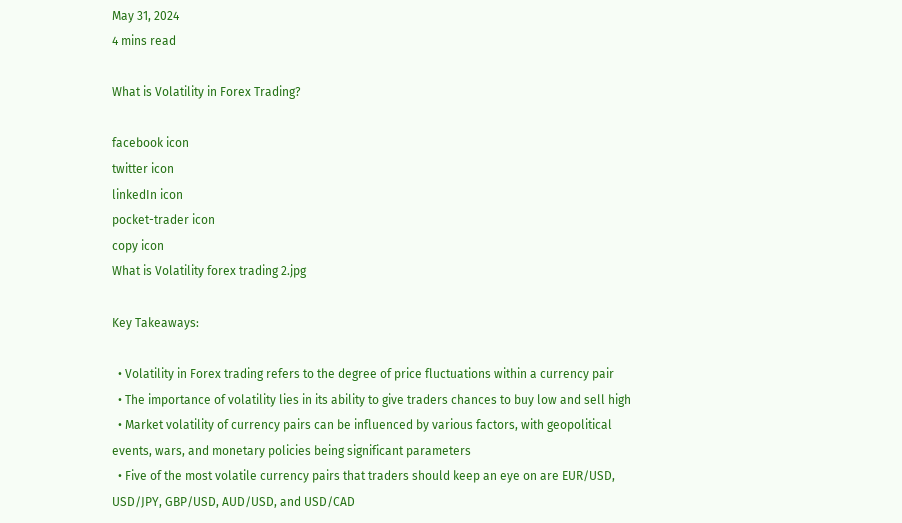May 31, 2024
4 mins read

What is Volatility in Forex Trading?

facebook icon
twitter icon
linkedIn icon
pocket-trader icon
copy icon
What is Volatility forex trading 2.jpg

Key Takeaways:

  • Volatility in Forex trading refers to the degree of price fluctuations within a currency pair
  • The importance of volatility lies in its ability to give traders chances to buy low and sell high
  • Market volatility of currency pairs can be influenced by various factors, with geopolitical events, wars, and monetary policies being significant parameters
  • Five of the most volatile currency pairs that traders should keep an eye on are EUR/USD, USD/JPY, GBP/USD, AUD/USD, and USD/CAD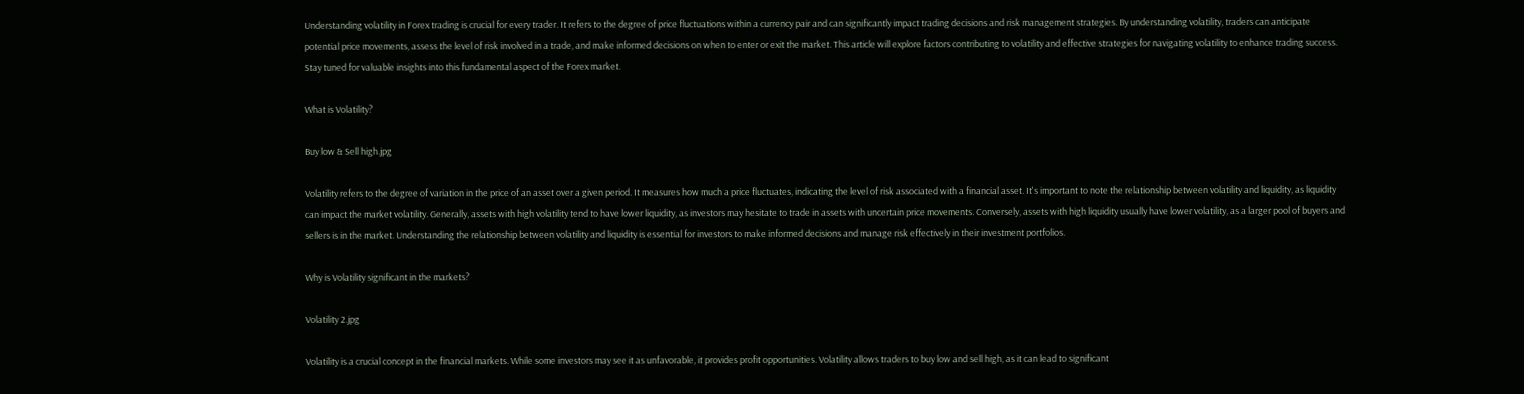Understanding volatility in Forex trading is crucial for every trader. It refers to the degree of price fluctuations within a currency pair and can significantly impact trading decisions and risk management strategies. By understanding volatility, traders can anticipate potential price movements, assess the level of risk involved in a trade, and make informed decisions on when to enter or exit the market. This article will explore factors contributing to volatility and effective strategies for navigating volatility to enhance trading success. Stay tuned for valuable insights into this fundamental aspect of the Forex market.

What is Volatility?

Buy low & Sell high.jpg

Volatility refers to the degree of variation in the price of an asset over a given period. It measures how much a price fluctuates, indicating the level of risk associated with a financial asset. It's important to note the relationship between volatility and liquidity, as liquidity can impact the market volatility. Generally, assets with high volatility tend to have lower liquidity, as investors may hesitate to trade in assets with uncertain price movements. Conversely, assets with high liquidity usually have lower volatility, as a larger pool of buyers and sellers is in the market. Understanding the relationship between volatility and liquidity is essential for investors to make informed decisions and manage risk effectively in their investment portfolios.

Why is Volatility significant in the markets?

Volatility 2.jpg

Volatility is a crucial concept in the financial markets. While some investors may see it as unfavorable, it provides profit opportunities. Volatility allows traders to buy low and sell high, as it can lead to significant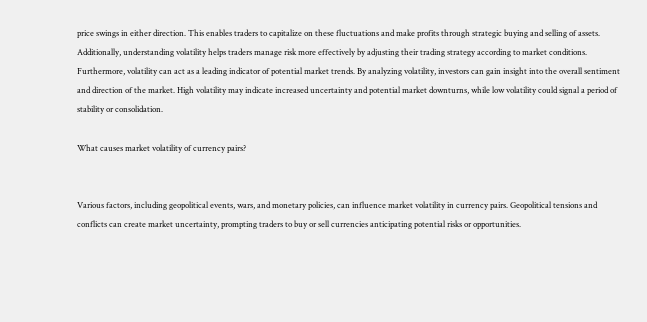price swings in either direction. This enables traders to capitalize on these fluctuations and make profits through strategic buying and selling of assets. Additionally, understanding volatility helps traders manage risk more effectively by adjusting their trading strategy according to market conditions.
Furthermore, volatility can act as a leading indicator of potential market trends. By analyzing volatility, investors can gain insight into the overall sentiment and direction of the market. High volatility may indicate increased uncertainty and potential market downturns, while low volatility could signal a period of stability or consolidation.

What causes market volatility of currency pairs?


Various factors, including geopolitical events, wars, and monetary policies, can influence market volatility in currency pairs. Geopolitical tensions and conflicts can create market uncertainty, prompting traders to buy or sell currencies anticipating potential risks or opportunities.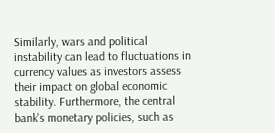Similarly, wars and political instability can lead to fluctuations in currency values as investors assess their impact on global economic stability. Furthermore, the central bank's monetary policies, such as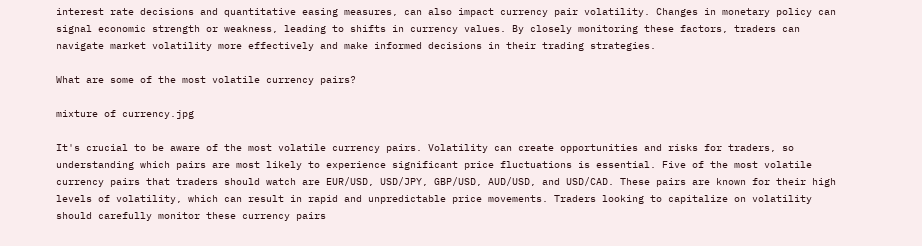interest rate decisions and quantitative easing measures, can also impact currency pair volatility. Changes in monetary policy can signal economic strength or weakness, leading to shifts in currency values. By closely monitoring these factors, traders can navigate market volatility more effectively and make informed decisions in their trading strategies.

What are some of the most volatile currency pairs?

mixture of currency.jpg

It's crucial to be aware of the most volatile currency pairs. Volatility can create opportunities and risks for traders, so understanding which pairs are most likely to experience significant price fluctuations is essential. Five of the most volatile currency pairs that traders should watch are EUR/USD, USD/JPY, GBP/USD, AUD/USD, and USD/CAD. These pairs are known for their high levels of volatility, which can result in rapid and unpredictable price movements. Traders looking to capitalize on volatility should carefully monitor these currency pairs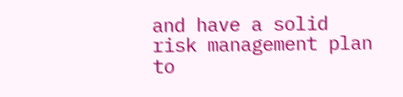and have a solid risk management plan to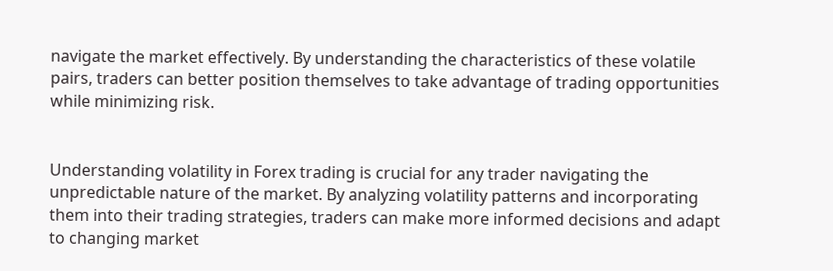navigate the market effectively. By understanding the characteristics of these volatile pairs, traders can better position themselves to take advantage of trading opportunities while minimizing risk.


Understanding volatility in Forex trading is crucial for any trader navigating the unpredictable nature of the market. By analyzing volatility patterns and incorporating them into their trading strategies, traders can make more informed decisions and adapt to changing market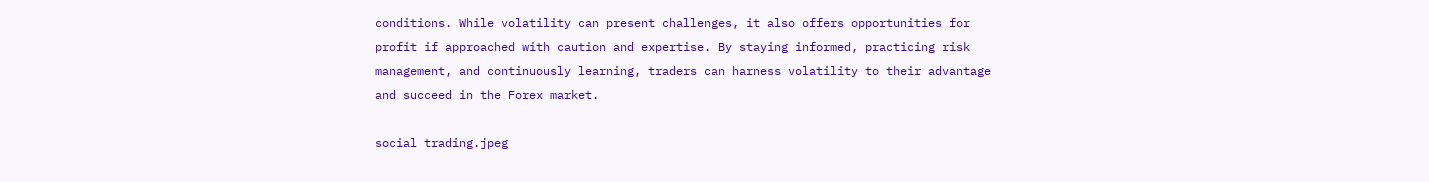conditions. While volatility can present challenges, it also offers opportunities for profit if approached with caution and expertise. By staying informed, practicing risk management, and continuously learning, traders can harness volatility to their advantage and succeed in the Forex market.

social trading.jpeg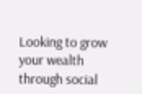Looking to grow your wealth through social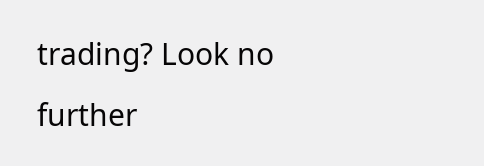trading? Look no further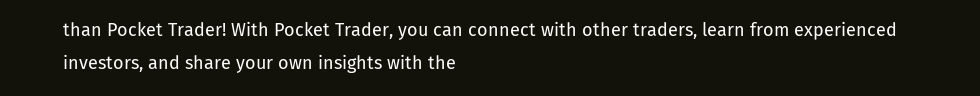than Pocket Trader! With Pocket Trader, you can connect with other traders, learn from experienced investors, and share your own insights with the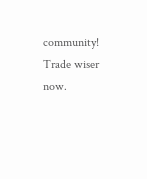community! Trade wiser now.